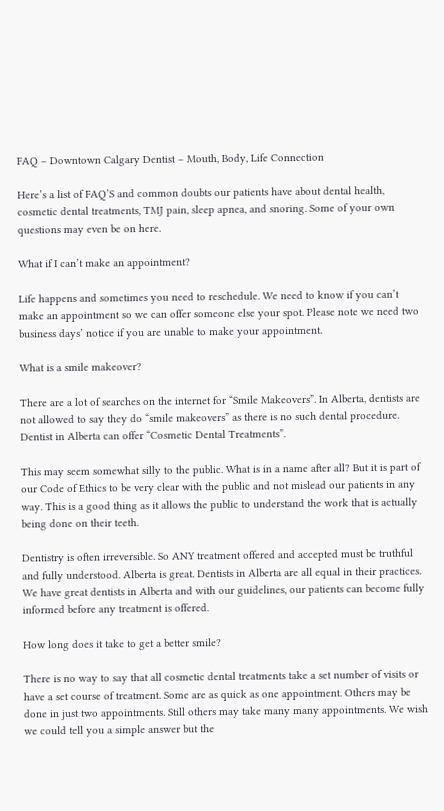FAQ – Downtown Calgary Dentist – Mouth, Body, Life Connection

Here’s a list of FAQ’S and common doubts our patients have about dental health, cosmetic dental treatments, TMJ pain, sleep apnea, and snoring. Some of your own questions may even be on here.

What if I can’t make an appointment?

Life happens and sometimes you need to reschedule. We need to know if you can’t make an appointment so we can offer someone else your spot. Please note we need two business days’ notice if you are unable to make your appointment.

What is a smile makeover?

There are a lot of searches on the internet for “Smile Makeovers”. In Alberta, dentists are not allowed to say they do “smile makeovers” as there is no such dental procedure. Dentist in Alberta can offer “Cosmetic Dental Treatments”.

This may seem somewhat silly to the public. What is in a name after all? But it is part of our Code of Ethics to be very clear with the public and not mislead our patients in any way. This is a good thing as it allows the public to understand the work that is actually being done on their teeth.

Dentistry is often irreversible. So ANY treatment offered and accepted must be truthful and fully understood. Alberta is great. Dentists in Alberta are all equal in their practices. We have great dentists in Alberta and with our guidelines, our patients can become fully informed before any treatment is offered.

How long does it take to get a better smile?

There is no way to say that all cosmetic dental treatments take a set number of visits or have a set course of treatment. Some are as quick as one appointment. Others may be done in just two appointments. Still others may take many many appointments. We wish we could tell you a simple answer but the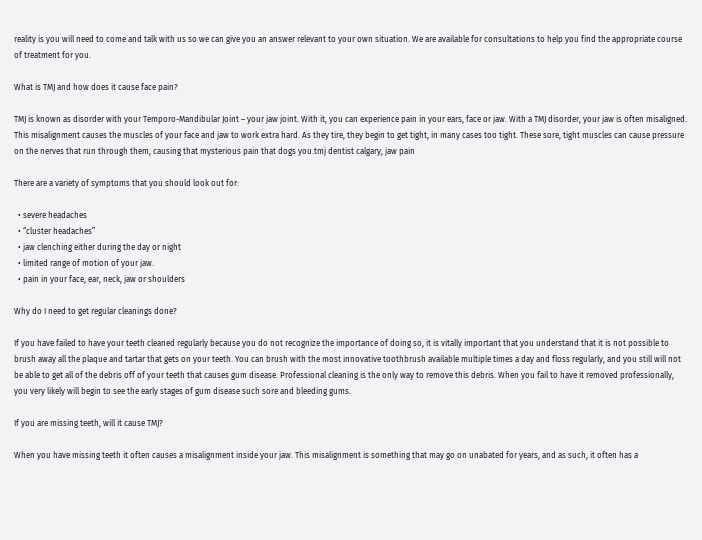reality is you will need to come and talk with us so we can give you an answer relevant to your own situation. We are available for consultations to help you find the appropriate course of treatment for you.

What is TMJ and how does it cause face pain?

TMJ is known as disorder with your Temporo-Mandibular Joint – your jaw joint. With it, you can experience pain in your ears, face or jaw. With a TMJ disorder, your jaw is often misaligned. This misalignment causes the muscles of your face and jaw to work extra hard. As they tire, they begin to get tight, in many cases too tight. These sore, tight muscles can cause pressure on the nerves that run through them, causing that mysterious pain that dogs you.tmj dentist calgary, jaw pain

There are a variety of symptoms that you should look out for:

  • severe headaches
  • “cluster headaches”
  • jaw clenching either during the day or night
  • limited range of motion of your jaw.
  • pain in your face, ear, neck, jaw or shoulders

Why do I need to get regular cleanings done?

If you have failed to have your teeth cleaned regularly because you do not recognize the importance of doing so, it is vitally important that you understand that it is not possible to brush away all the plaque and tartar that gets on your teeth. You can brush with the most innovative toothbrush available multiple times a day and floss regularly, and you still will not be able to get all of the debris off of your teeth that causes gum disease. Professional cleaning is the only way to remove this debris. When you fail to have it removed professionally, you very likely will begin to see the early stages of gum disease such sore and bleeding gums.

If you are missing teeth, will it cause TMJ?

When you have missing teeth it often causes a misalignment inside your jaw. This misalignment is something that may go on unabated for years, and as such, it often has a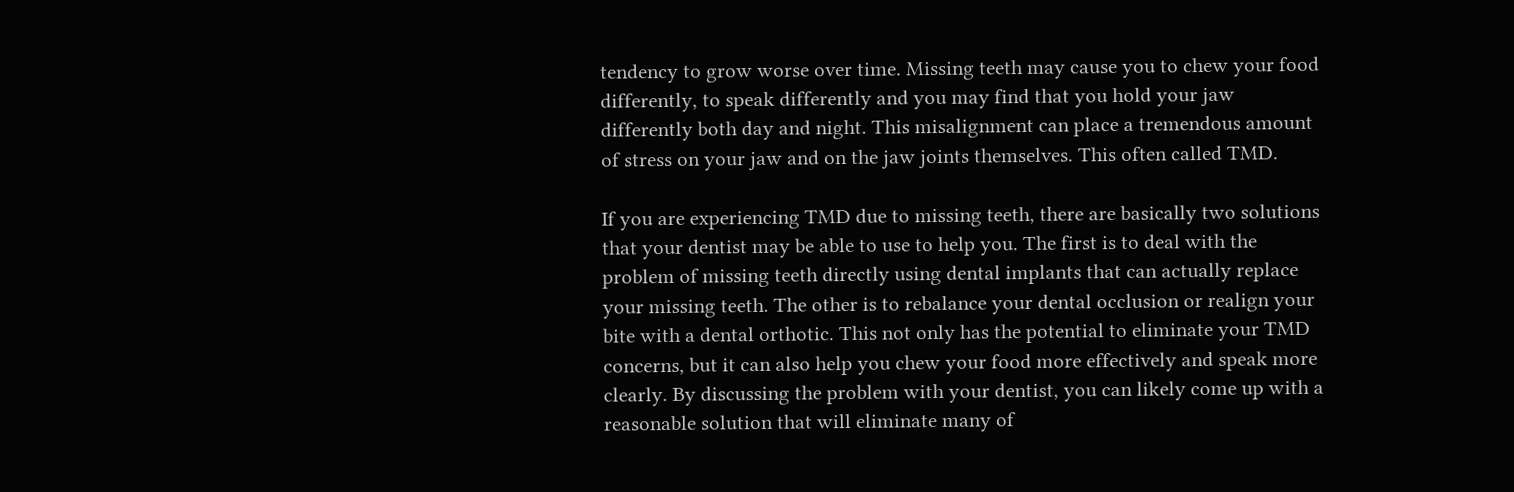tendency to grow worse over time. Missing teeth may cause you to chew your food differently, to speak differently and you may find that you hold your jaw differently both day and night. This misalignment can place a tremendous amount of stress on your jaw and on the jaw joints themselves. This often called TMD.

If you are experiencing TMD due to missing teeth, there are basically two solutions that your dentist may be able to use to help you. The first is to deal with the problem of missing teeth directly using dental implants that can actually replace your missing teeth. The other is to rebalance your dental occlusion or realign your bite with a dental orthotic. This not only has the potential to eliminate your TMD concerns, but it can also help you chew your food more effectively and speak more clearly. By discussing the problem with your dentist, you can likely come up with a reasonable solution that will eliminate many of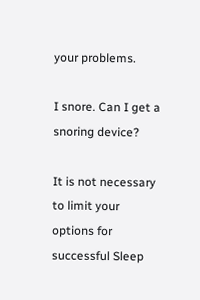your problems.

I snore. Can I get a snoring device?

It is not necessary to limit your options for successful Sleep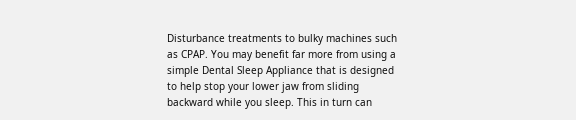Disturbance treatments to bulky machines such as CPAP. You may benefit far more from using a simple Dental Sleep Appliance that is designed to help stop your lower jaw from sliding backward while you sleep. This in turn can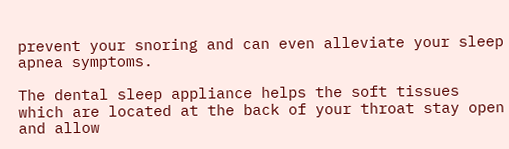prevent your snoring and can even alleviate your sleep apnea symptoms.

The dental sleep appliance helps the soft tissues which are located at the back of your throat stay open and allow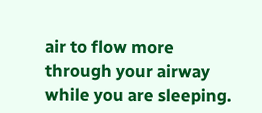air to flow more through your airway while you are sleeping.